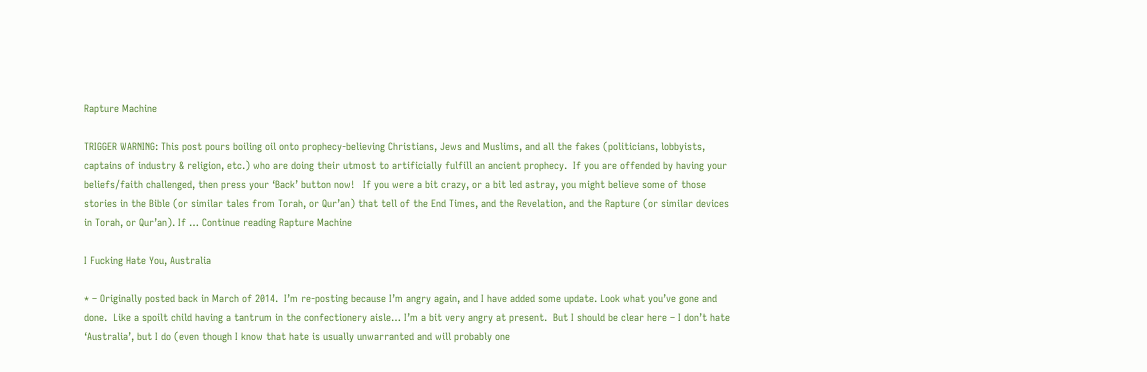Rapture Machine

TRIGGER WARNING: This post pours boiling oil onto prophecy-believing Christians, Jews and Muslims, and all the fakes (politicians, lobbyists, captains of industry & religion, etc.) who are doing their utmost to artificially fulfill an ancient prophecy.  If you are offended by having your beliefs/faith challenged, then press your ‘Back’ button now!   If you were a bit crazy, or a bit led astray, you might believe some of those stories in the Bible (or similar tales from Torah, or Qur’an) that tell of the End Times, and the Revelation, and the Rapture (or similar devices in Torah, or Qur’an). If … Continue reading Rapture Machine

I Fucking Hate You, Australia

* – Originally posted back in March of 2014.  I’m re-posting because I’m angry again, and I have added some update. Look what you’ve gone and done.  Like a spoilt child having a tantrum in the confectionery aisle… I’m a bit very angry at present.  But I should be clear here – I don’t hate ‘Australia’, but I do (even though I know that hate is usually unwarranted and will probably one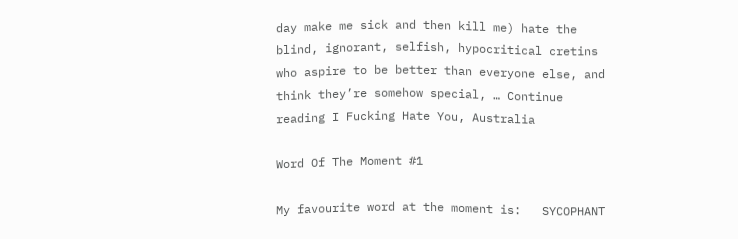day make me sick and then kill me) hate the blind, ignorant, selfish, hypocritical cretins who aspire to be better than everyone else, and think they’re somehow special, … Continue reading I Fucking Hate You, Australia

Word Of The Moment #1

My favourite word at the moment is:   SYCOPHANT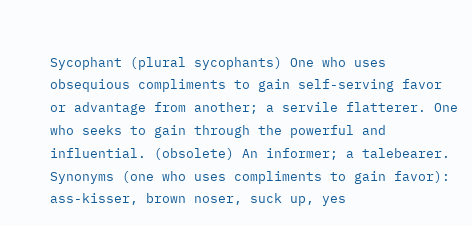Sycophant (plural sycophants) One who uses obsequious compliments to gain self-serving favor or advantage from another; a servile flatterer. One who seeks to gain through the powerful and influential. (obsolete) An informer; a talebearer. Synonyms (one who uses compliments to gain favor): ass-kisser, brown noser, suck up, yes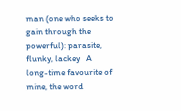man (one who seeks to gain through the powerful): parasite, flunky, lackey   A long-time favourite of mine, the word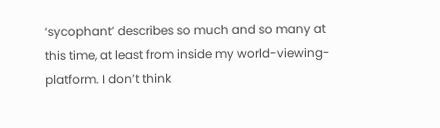‘sycophant’ describes so much and so many at this time, at least from inside my world-viewing-platform. I don’t think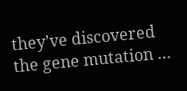they’ve discovered the gene mutation …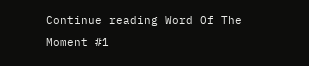Continue reading Word Of The Moment #1